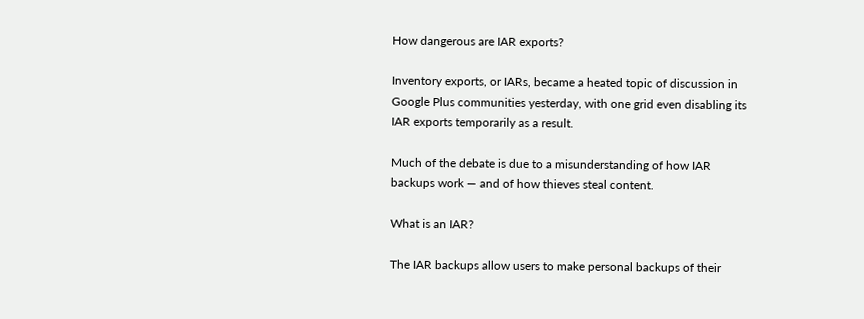How dangerous are IAR exports?

Inventory exports, or IARs, became a heated topic of discussion in Google Plus communities yesterday, with one grid even disabling its IAR exports temporarily as a result.

Much of the debate is due to a misunderstanding of how IAR backups work — and of how thieves steal content.

What is an IAR?

The IAR backups allow users to make personal backups of their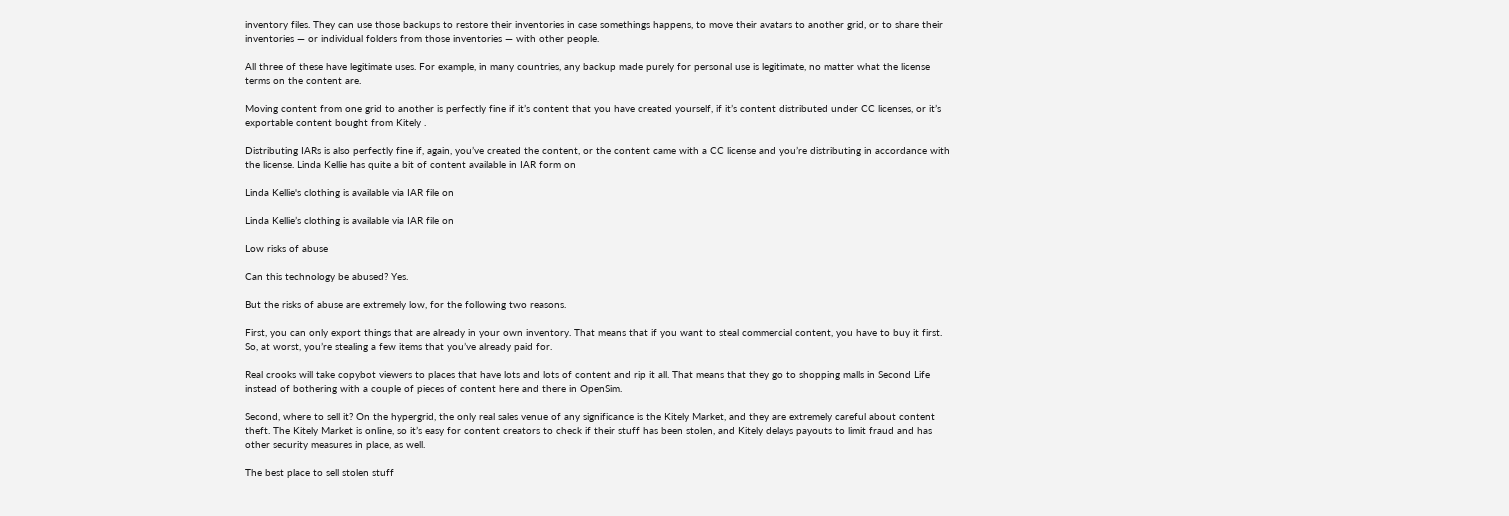inventory files. They can use those backups to restore their inventories in case somethings happens, to move their avatars to another grid, or to share their inventories — or individual folders from those inventories — with other people.

All three of these have legitimate uses. For example, in many countries, any backup made purely for personal use is legitimate, no matter what the license terms on the content are.

Moving content from one grid to another is perfectly fine if it’s content that you have created yourself, if it’s content distributed under CC licenses, or it’s exportable content bought from Kitely .

Distributing IARs is also perfectly fine if, again, you’ve created the content, or the content came with a CC license and you’re distributing in accordance with the license. Linda Kellie has quite a bit of content available in IAR form on

Linda Kellie's clothing is available via IAR file on

Linda Kellie’s clothing is available via IAR file on

Low risks of abuse

Can this technology be abused? Yes.

But the risks of abuse are extremely low, for the following two reasons.

First, you can only export things that are already in your own inventory. That means that if you want to steal commercial content, you have to buy it first. So, at worst, you’re stealing a few items that you’ve already paid for.

Real crooks will take copybot viewers to places that have lots and lots of content and rip it all. That means that they go to shopping malls in Second Life instead of bothering with a couple of pieces of content here and there in OpenSim.

Second, where to sell it? On the hypergrid, the only real sales venue of any significance is the Kitely Market, and they are extremely careful about content theft. The Kitely Market is online, so it’s easy for content creators to check if their stuff has been stolen, and Kitely delays payouts to limit fraud and has other security measures in place, as well.

The best place to sell stolen stuff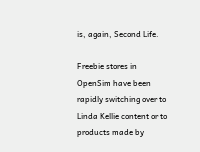is, again, Second Life.

Freebie stores in OpenSim have been rapidly switching over to Linda Kellie content or to products made by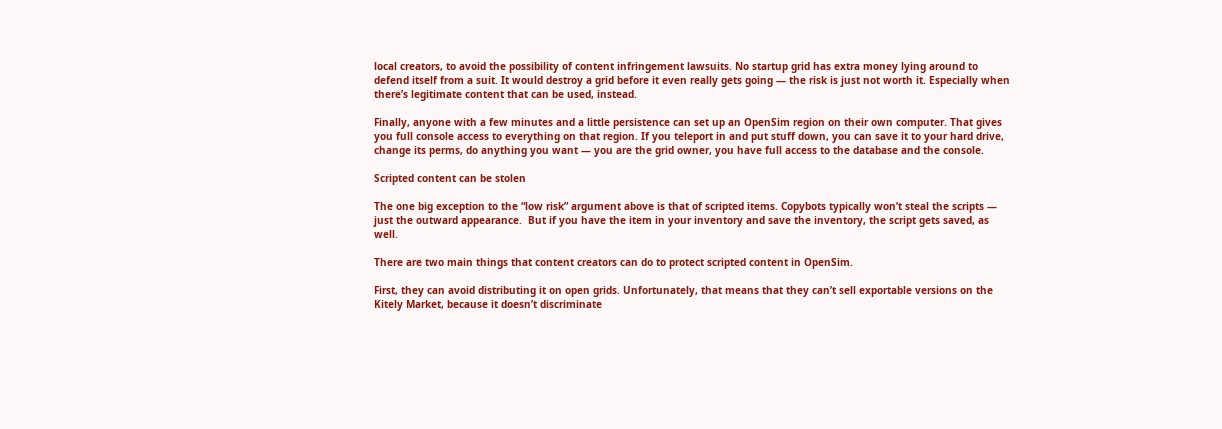local creators, to avoid the possibility of content infringement lawsuits. No startup grid has extra money lying around to defend itself from a suit. It would destroy a grid before it even really gets going — the risk is just not worth it. Especially when there’s legitimate content that can be used, instead.

Finally, anyone with a few minutes and a little persistence can set up an OpenSim region on their own computer. That gives you full console access to everything on that region. If you teleport in and put stuff down, you can save it to your hard drive, change its perms, do anything you want — you are the grid owner, you have full access to the database and the console.

Scripted content can be stolen

The one big exception to the “low risk” argument above is that of scripted items. Copybots typically won’t steal the scripts — just the outward appearance.  But if you have the item in your inventory and save the inventory, the script gets saved, as well.

There are two main things that content creators can do to protect scripted content in OpenSim.

First, they can avoid distributing it on open grids. Unfortunately, that means that they can’t sell exportable versions on the Kitely Market, because it doesn’t discriminate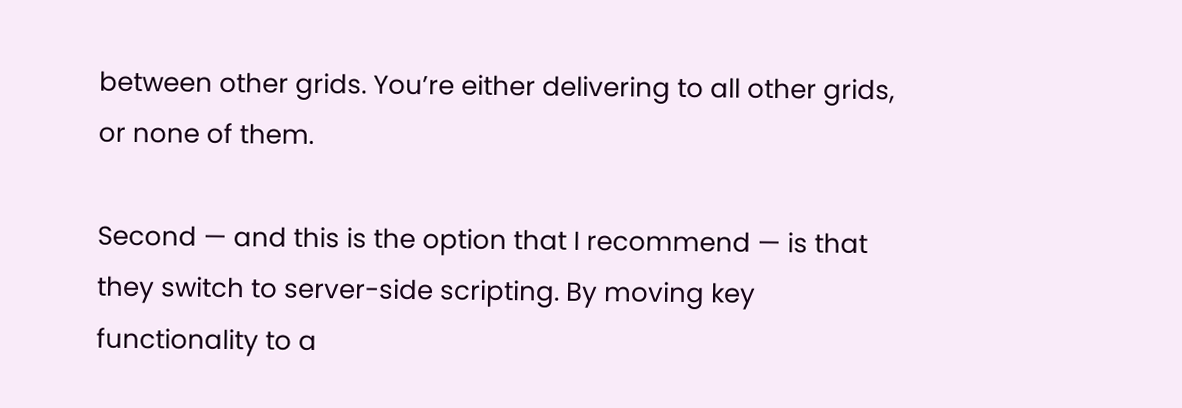between other grids. You’re either delivering to all other grids, or none of them.

Second — and this is the option that I recommend — is that they switch to server-side scripting. By moving key functionality to a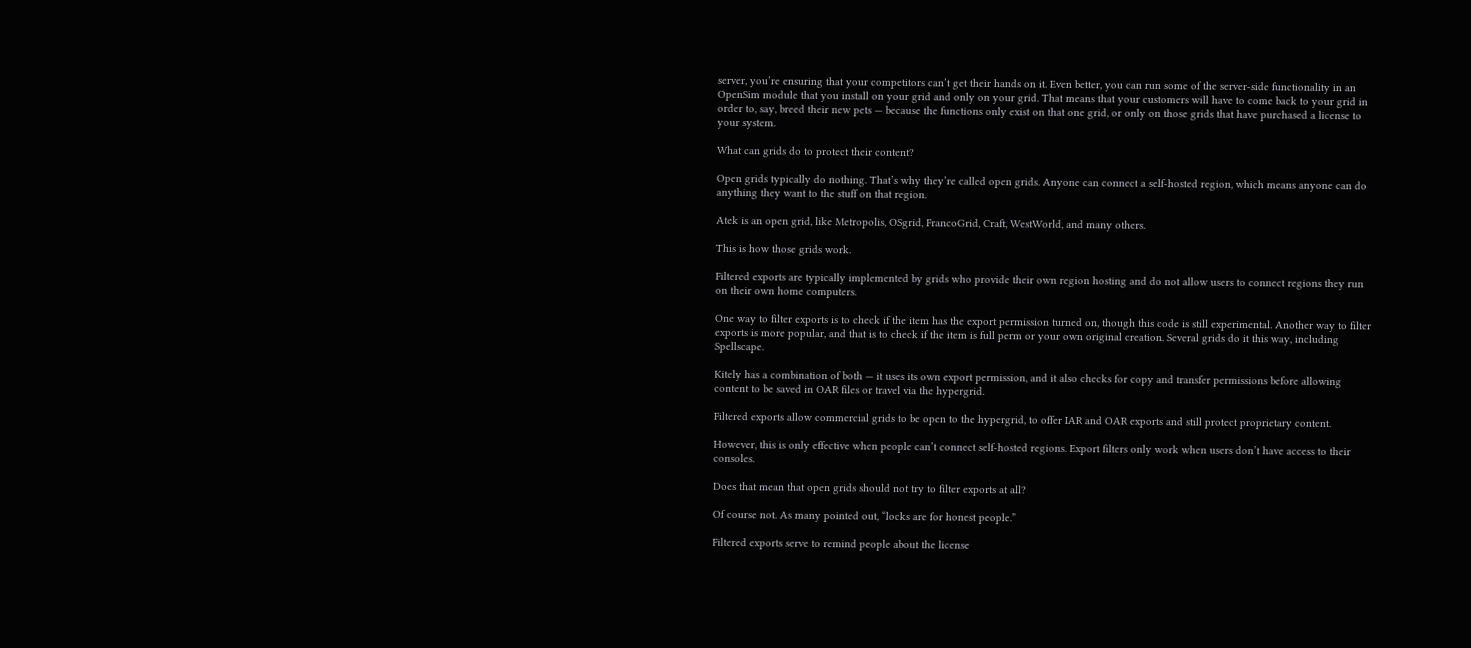server, you’re ensuring that your competitors can’t get their hands on it. Even better, you can run some of the server-side functionality in an OpenSim module that you install on your grid and only on your grid. That means that your customers will have to come back to your grid in order to, say, breed their new pets — because the functions only exist on that one grid, or only on those grids that have purchased a license to your system.

What can grids do to protect their content?

Open grids typically do nothing. That’s why they’re called open grids. Anyone can connect a self-hosted region, which means anyone can do anything they want to the stuff on that region.

Atek is an open grid, like Metropolis, OSgrid, FrancoGrid, Craft, WestWorld, and many others.

This is how those grids work.

Filtered exports are typically implemented by grids who provide their own region hosting and do not allow users to connect regions they run on their own home computers.

One way to filter exports is to check if the item has the export permission turned on, though this code is still experimental. Another way to filter exports is more popular, and that is to check if the item is full perm or your own original creation. Several grids do it this way, including Spellscape.

Kitely has a combination of both — it uses its own export permission, and it also checks for copy and transfer permissions before allowing content to be saved in OAR files or travel via the hypergrid.

Filtered exports allow commercial grids to be open to the hypergrid, to offer IAR and OAR exports and still protect proprietary content.

However, this is only effective when people can’t connect self-hosted regions. Export filters only work when users don’t have access to their consoles.

Does that mean that open grids should not try to filter exports at all?

Of course not. As many pointed out, “locks are for honest people.”

Filtered exports serve to remind people about the license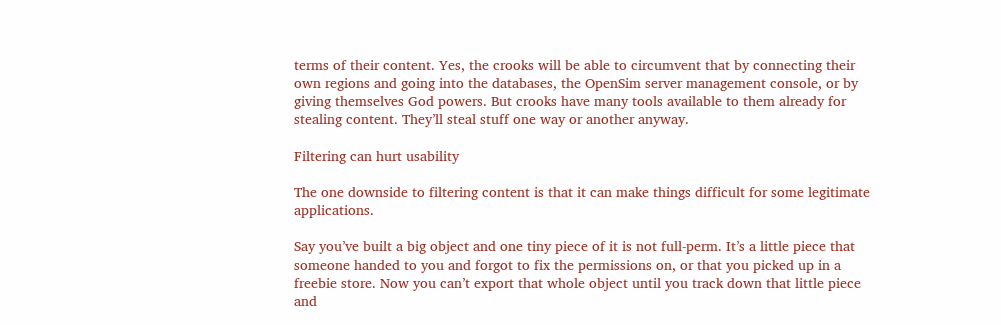terms of their content. Yes, the crooks will be able to circumvent that by connecting their own regions and going into the databases, the OpenSim server management console, or by giving themselves God powers. But crooks have many tools available to them already for stealing content. They’ll steal stuff one way or another anyway.

Filtering can hurt usability

The one downside to filtering content is that it can make things difficult for some legitimate applications.

Say you’ve built a big object and one tiny piece of it is not full-perm. It’s a little piece that someone handed to you and forgot to fix the permissions on, or that you picked up in a freebie store. Now you can’t export that whole object until you track down that little piece and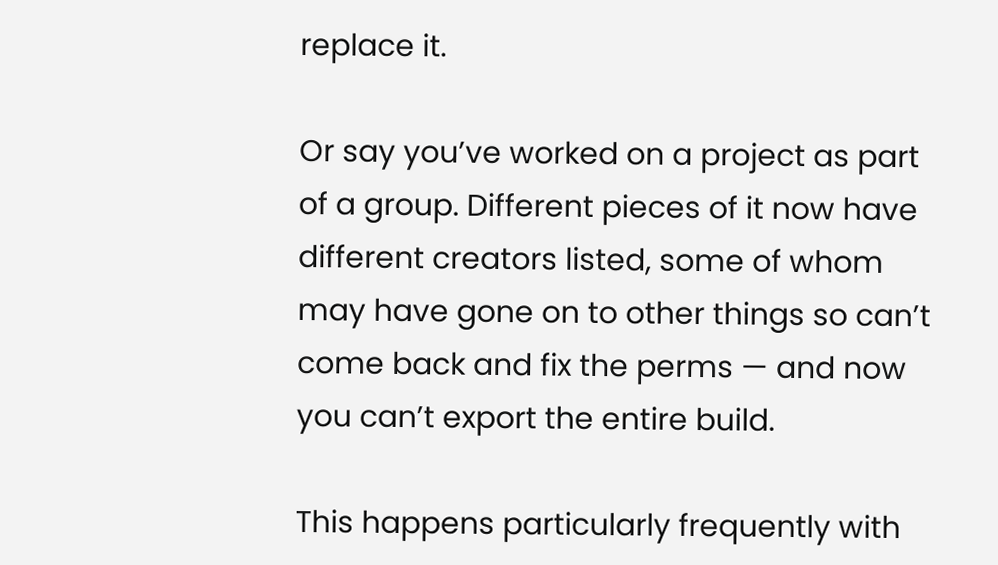replace it.

Or say you’ve worked on a project as part of a group. Different pieces of it now have different creators listed, some of whom may have gone on to other things so can’t come back and fix the perms — and now you can’t export the entire build.

This happens particularly frequently with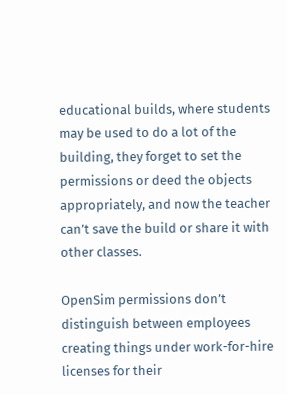educational builds, where students may be used to do a lot of the building, they forget to set the permissions or deed the objects appropriately, and now the teacher can’t save the build or share it with other classes.

OpenSim permissions don’t distinguish between employees creating things under work-for-hire licenses for their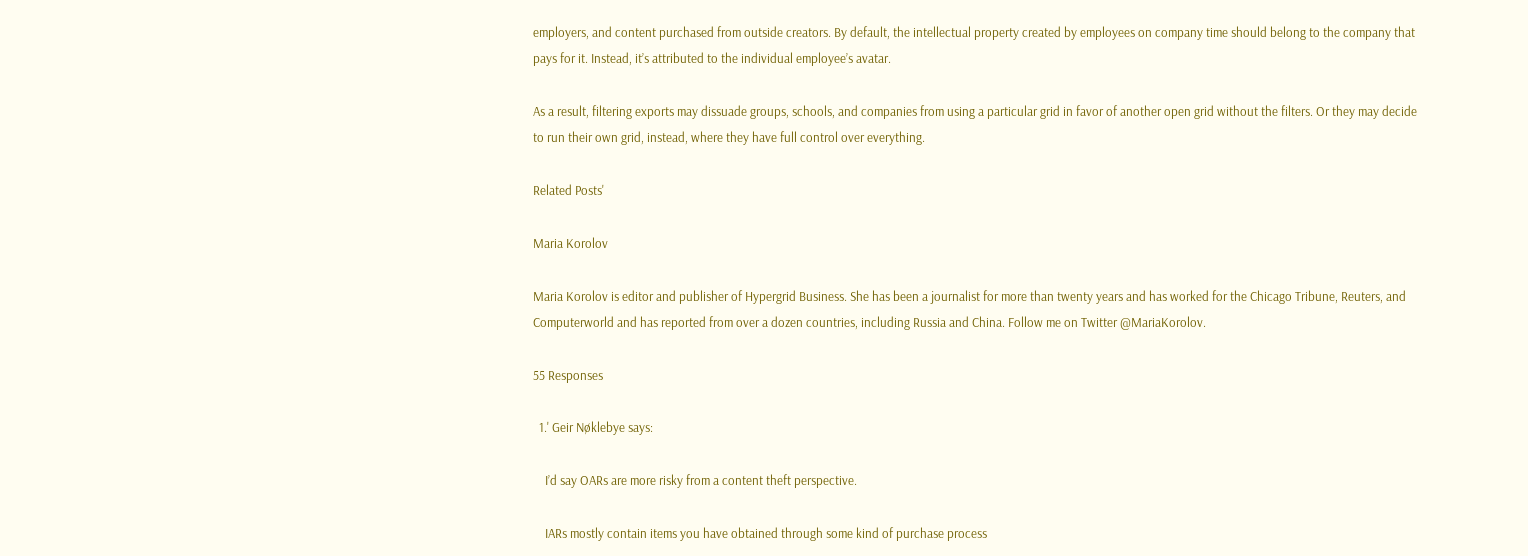employers, and content purchased from outside creators. By default, the intellectual property created by employees on company time should belong to the company that pays for it. Instead, it’s attributed to the individual employee’s avatar.

As a result, filtering exports may dissuade groups, schools, and companies from using a particular grid in favor of another open grid without the filters. Or they may decide to run their own grid, instead, where they have full control over everything.

Related Posts'

Maria Korolov

Maria Korolov is editor and publisher of Hypergrid Business. She has been a journalist for more than twenty years and has worked for the Chicago Tribune, Reuters, and Computerworld and has reported from over a dozen countries, including Russia and China. Follow me on Twitter @MariaKorolov.

55 Responses

  1.' Geir Nøklebye says:

    I’d say OARs are more risky from a content theft perspective.

    IARs mostly contain items you have obtained through some kind of purchase process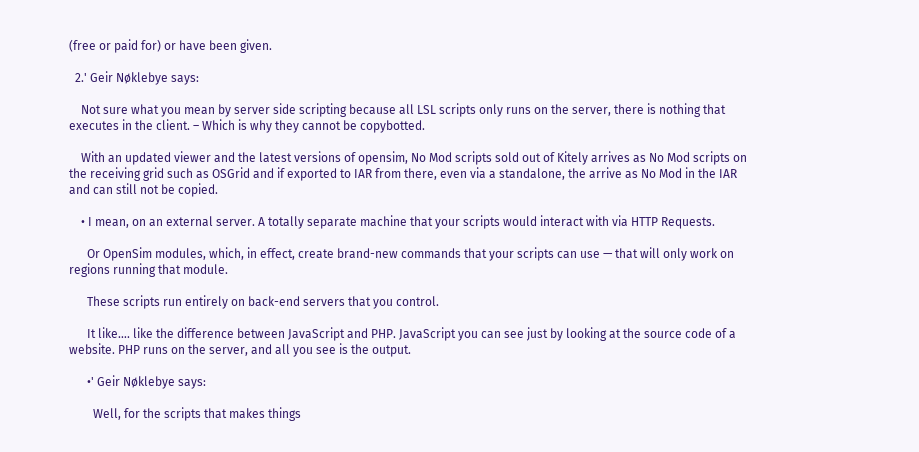(free or paid for) or have been given.

  2.' Geir Nøklebye says:

    Not sure what you mean by server side scripting because all LSL scripts only runs on the server, there is nothing that executes in the client. – Which is why they cannot be copybotted.

    With an updated viewer and the latest versions of opensim, No Mod scripts sold out of Kitely arrives as No Mod scripts on the receiving grid such as OSGrid and if exported to IAR from there, even via a standalone, the arrive as No Mod in the IAR and can still not be copied.

    • I mean, on an external server. A totally separate machine that your scripts would interact with via HTTP Requests.

      Or OpenSim modules, which, in effect, create brand-new commands that your scripts can use — that will only work on regions running that module.

      These scripts run entirely on back-end servers that you control.

      It like…. like the difference between JavaScript and PHP. JavaScript you can see just by looking at the source code of a website. PHP runs on the server, and all you see is the output.

      •' Geir Nøklebye says:

        Well, for the scripts that makes things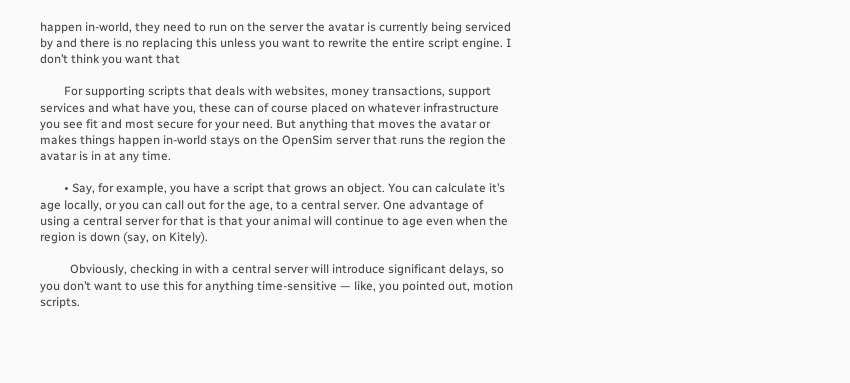happen in-world, they need to run on the server the avatar is currently being serviced by and there is no replacing this unless you want to rewrite the entire script engine. I don’t think you want that

        For supporting scripts that deals with websites, money transactions, support services and what have you, these can of course placed on whatever infrastructure you see fit and most secure for your need. But anything that moves the avatar or makes things happen in-world stays on the OpenSim server that runs the region the avatar is in at any time.

        • Say, for example, you have a script that grows an object. You can calculate it’s age locally, or you can call out for the age, to a central server. One advantage of using a central server for that is that your animal will continue to age even when the region is down (say, on Kitely).

          Obviously, checking in with a central server will introduce significant delays, so you don’t want to use this for anything time-sensitive — like, you pointed out, motion scripts.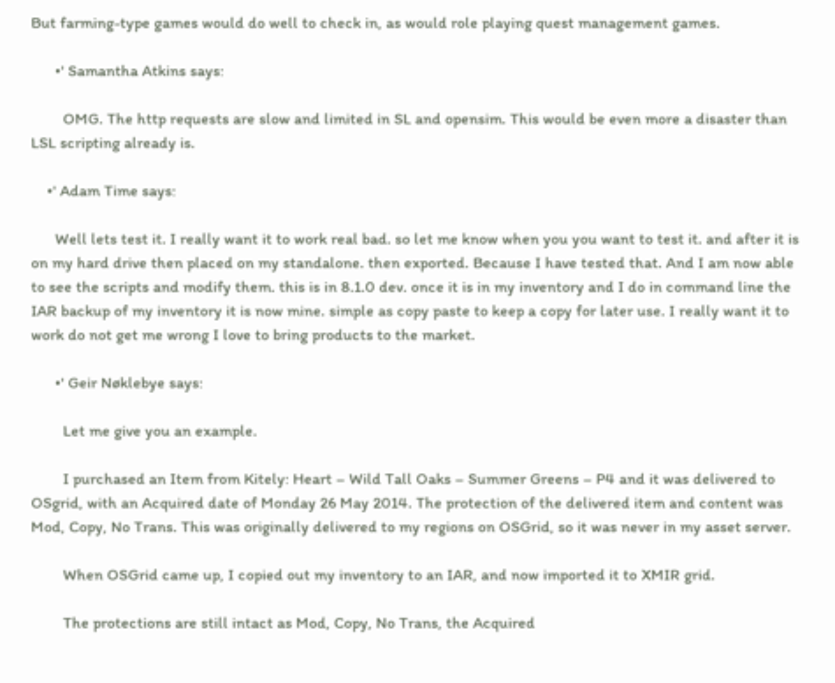But farming-type games would do well to check in, as would role playing quest management games.

      •' Samantha Atkins says:

        OMG. The http requests are slow and limited in SL and opensim. This would be even more a disaster than LSL scripting already is.

    •' Adam Time says:

      Well lets test it. I really want it to work real bad. so let me know when you you want to test it. and after it is on my hard drive then placed on my standalone. then exported. Because I have tested that. And I am now able to see the scripts and modify them. this is in 8.1.0 dev. once it is in my inventory and I do in command line the IAR backup of my inventory it is now mine. simple as copy paste to keep a copy for later use. I really want it to work do not get me wrong I love to bring products to the market.

      •' Geir Nøklebye says:

        Let me give you an example.

        I purchased an Item from Kitely: Heart – Wild Tall Oaks – Summer Greens – P4 and it was delivered to OSgrid, with an Acquired date of Monday 26 May 2014. The protection of the delivered item and content was Mod, Copy, No Trans. This was originally delivered to my regions on OSGrid, so it was never in my asset server.

        When OSGrid came up, I copied out my inventory to an IAR, and now imported it to XMIR grid.

        The protections are still intact as Mod, Copy, No Trans, the Acquired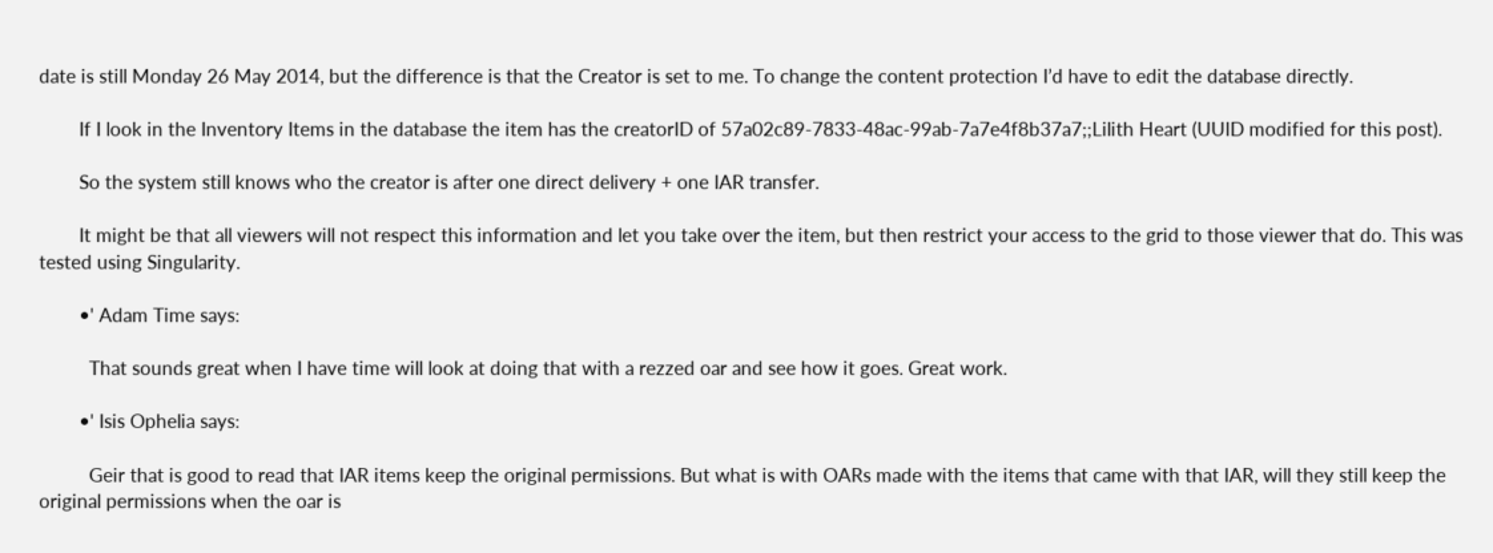date is still Monday 26 May 2014, but the difference is that the Creator is set to me. To change the content protection I’d have to edit the database directly.

        If I look in the Inventory Items in the database the item has the creatorID of 57a02c89-7833-48ac-99ab-7a7e4f8b37a7;;Lilith Heart (UUID modified for this post).

        So the system still knows who the creator is after one direct delivery + one IAR transfer.

        It might be that all viewers will not respect this information and let you take over the item, but then restrict your access to the grid to those viewer that do. This was tested using Singularity.

        •' Adam Time says:

          That sounds great when I have time will look at doing that with a rezzed oar and see how it goes. Great work.

        •' Isis Ophelia says:

          Geir that is good to read that IAR items keep the original permissions. But what is with OARs made with the items that came with that IAR, will they still keep the original permissions when the oar is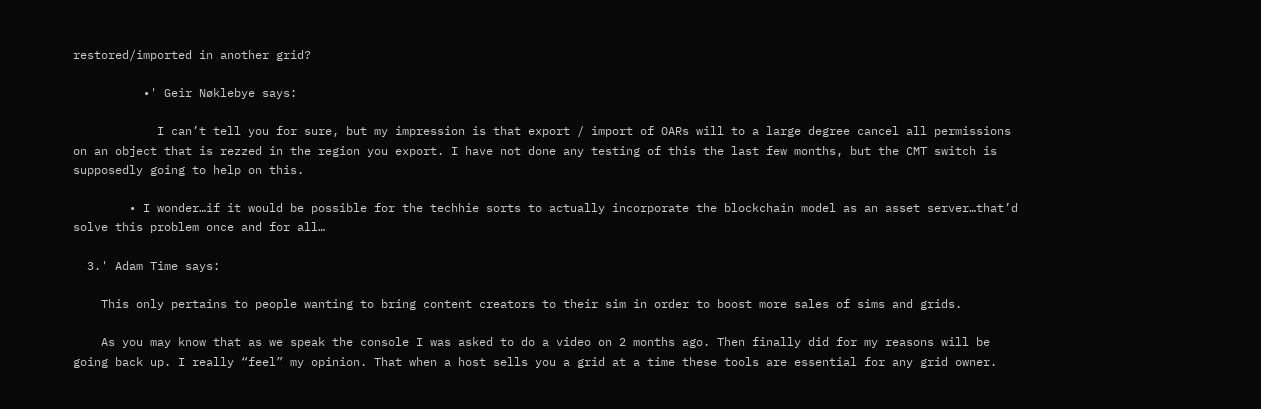restored/imported in another grid?

          •' Geir Nøklebye says:

            I can’t tell you for sure, but my impression is that export / import of OARs will to a large degree cancel all permissions on an object that is rezzed in the region you export. I have not done any testing of this the last few months, but the CMT switch is supposedly going to help on this.

        • I wonder…if it would be possible for the techhie sorts to actually incorporate the blockchain model as an asset server…that’d solve this problem once and for all…

  3.' Adam Time says:

    This only pertains to people wanting to bring content creators to their sim in order to boost more sales of sims and grids.

    As you may know that as we speak the console I was asked to do a video on 2 months ago. Then finally did for my reasons will be going back up. I really “feel” my opinion. That when a host sells you a grid at a time these tools are essential for any grid owner.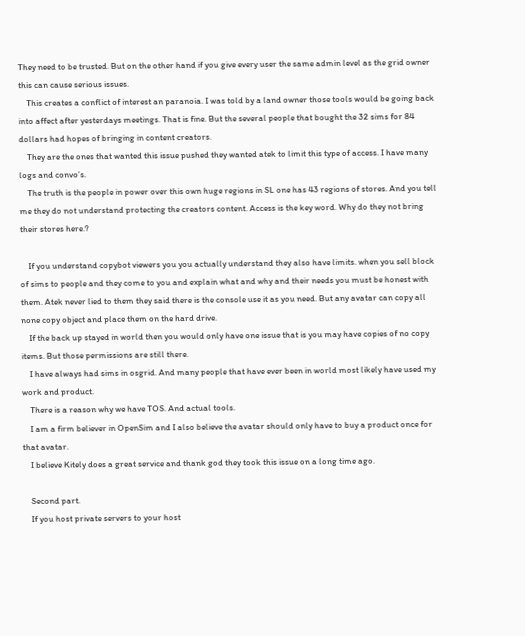They need to be trusted. But on the other hand if you give every user the same admin level as the grid owner this can cause serious issues.
    This creates a conflict of interest an paranoia. I was told by a land owner those tools would be going back into affect after yesterdays meetings. That is fine. But the several people that bought the 32 sims for 84 dollars had hopes of bringing in content creators.
    They are the ones that wanted this issue pushed they wanted atek to limit this type of access. I have many logs and convo’s.
    The truth is the people in power over this own huge regions in SL one has 43 regions of stores. And you tell me they do not understand protecting the creators content. Access is the key word. Why do they not bring their stores here.?

    If you understand copybot viewers you you actually understand they also have limits. when you sell block of sims to people and they come to you and explain what and why and their needs you must be honest with them. Atek never lied to them they said there is the console use it as you need. But any avatar can copy all none copy object and place them on the hard drive.
    If the back up stayed in world then you would only have one issue that is you may have copies of no copy items. But those permissions are still there.
    I have always had sims in osgrid. And many people that have ever been in world most likely have used my work and product.
    There is a reason why we have TOS. And actual tools.
    I am a firm believer in OpenSim and I also believe the avatar should only have to buy a product once for that avatar.
    I believe Kitely does a great service and thank god they took this issue on a long time ago.

    Second part.
    If you host private servers to your host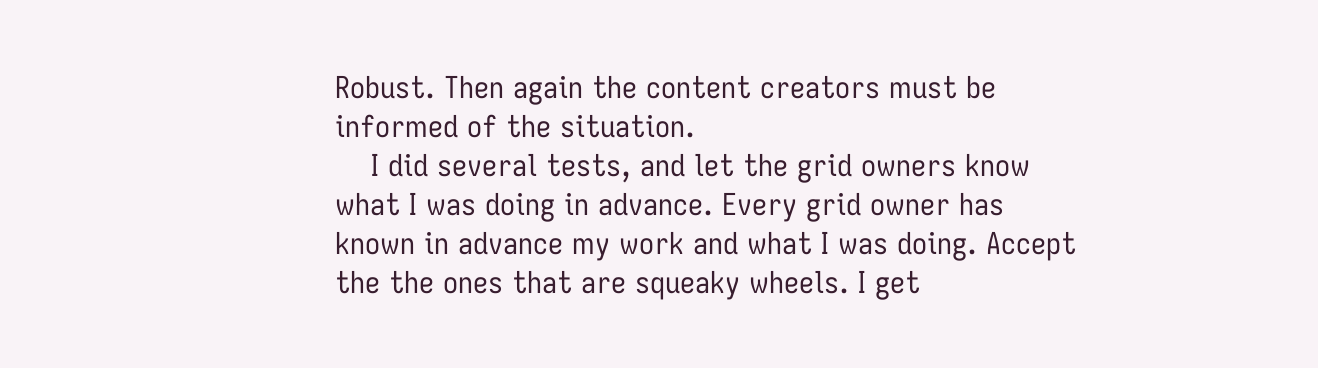Robust. Then again the content creators must be informed of the situation.
    I did several tests, and let the grid owners know what I was doing in advance. Every grid owner has known in advance my work and what I was doing. Accept the the ones that are squeaky wheels. I get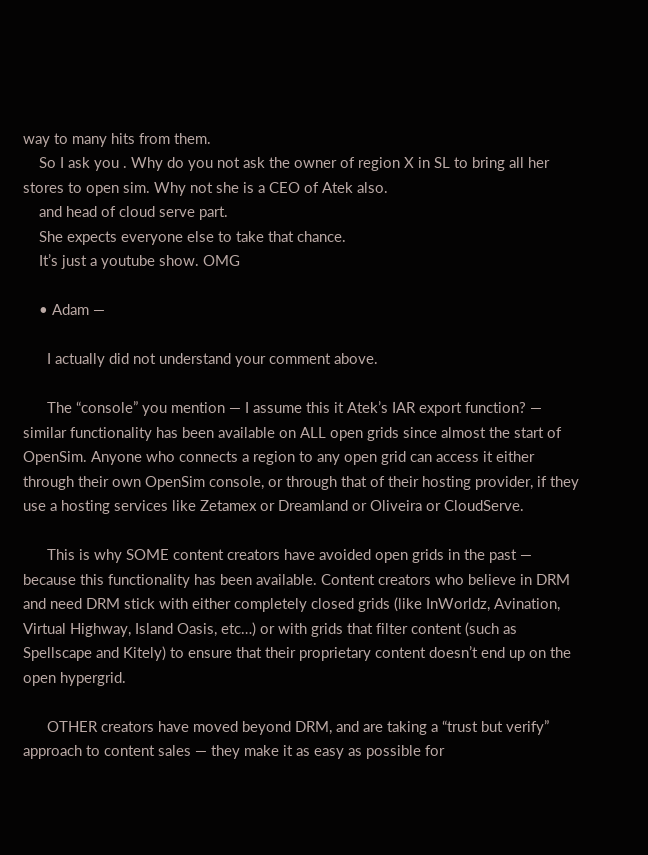way to many hits from them.
    So I ask you . Why do you not ask the owner of region X in SL to bring all her stores to open sim. Why not she is a CEO of Atek also.
    and head of cloud serve part.
    She expects everyone else to take that chance.
    It’s just a youtube show. OMG

    • Adam —

      I actually did not understand your comment above.

      The “console” you mention — I assume this it Atek’s IAR export function? — similar functionality has been available on ALL open grids since almost the start of OpenSim. Anyone who connects a region to any open grid can access it either through their own OpenSim console, or through that of their hosting provider, if they use a hosting services like Zetamex or Dreamland or Oliveira or CloudServe.

      This is why SOME content creators have avoided open grids in the past — because this functionality has been available. Content creators who believe in DRM and need DRM stick with either completely closed grids (like InWorldz, Avination, Virtual Highway, Island Oasis, etc…) or with grids that filter content (such as Spellscape and Kitely) to ensure that their proprietary content doesn’t end up on the open hypergrid.

      OTHER creators have moved beyond DRM, and are taking a “trust but verify” approach to content sales — they make it as easy as possible for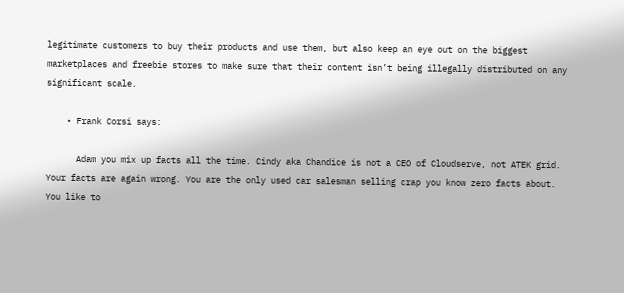legitimate customers to buy their products and use them, but also keep an eye out on the biggest marketplaces and freebie stores to make sure that their content isn’t being illegally distributed on any significant scale.

    • Frank Corsi says:

      Adam you mix up facts all the time. Cindy aka Chandice is not a CEO of Cloudserve, not ATEK grid. Your facts are again wrong. You are the only used car salesman selling crap you know zero facts about. You like to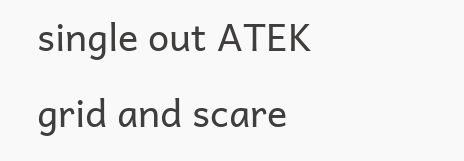single out ATEK grid and scare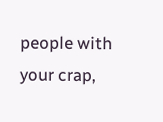people with your crap,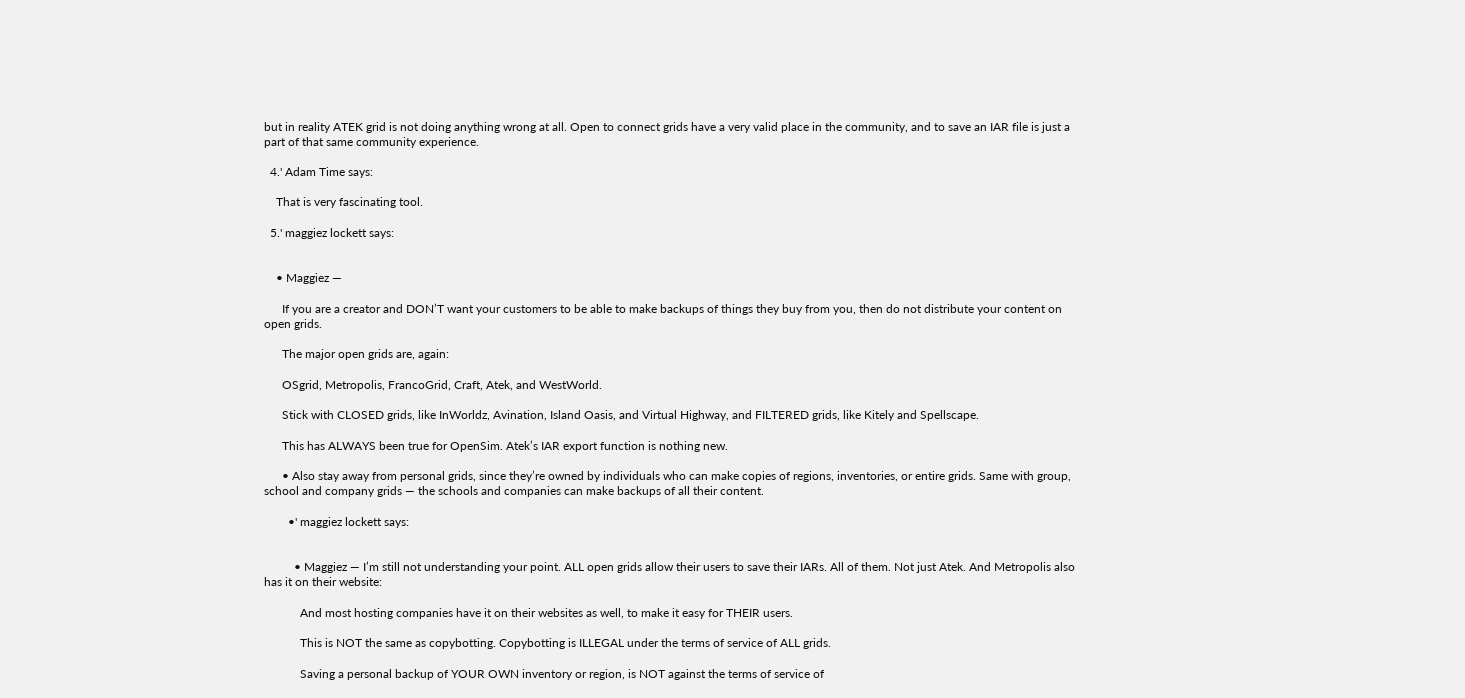but in reality ATEK grid is not doing anything wrong at all. Open to connect grids have a very valid place in the community, and to save an IAR file is just a part of that same community experience.

  4.' Adam Time says:

    That is very fascinating tool.

  5.' maggiez lockett says:


    • Maggiez —

      If you are a creator and DON’T want your customers to be able to make backups of things they buy from you, then do not distribute your content on open grids.

      The major open grids are, again:

      OSgrid, Metropolis, FrancoGrid, Craft, Atek, and WestWorld.

      Stick with CLOSED grids, like InWorldz, Avination, Island Oasis, and Virtual Highway, and FILTERED grids, like Kitely and Spellscape.

      This has ALWAYS been true for OpenSim. Atek’s IAR export function is nothing new.

      • Also stay away from personal grids, since they’re owned by individuals who can make copies of regions, inventories, or entire grids. Same with group, school and company grids — the schools and companies can make backups of all their content.

        •' maggiez lockett says:


          • Maggiez — I’m still not understanding your point. ALL open grids allow their users to save their IARs. All of them. Not just Atek. And Metropolis also has it on their website:

            And most hosting companies have it on their websites as well, to make it easy for THEIR users.

            This is NOT the same as copybotting. Copybotting is ILLEGAL under the terms of service of ALL grids.

            Saving a personal backup of YOUR OWN inventory or region, is NOT against the terms of service of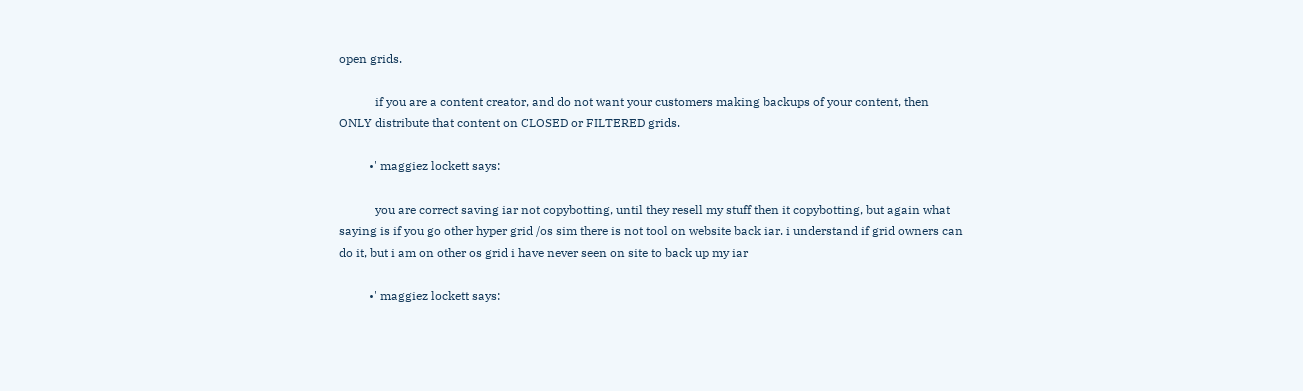open grids.

            if you are a content creator, and do not want your customers making backups of your content, then ONLY distribute that content on CLOSED or FILTERED grids.

          •' maggiez lockett says:

            you are correct saving iar not copybotting, until they resell my stuff then it copybotting, but again what saying is if you go other hyper grid /os sim there is not tool on website back iar. i understand if grid owners can do it, but i am on other os grid i have never seen on site to back up my iar

          •' maggiez lockett says: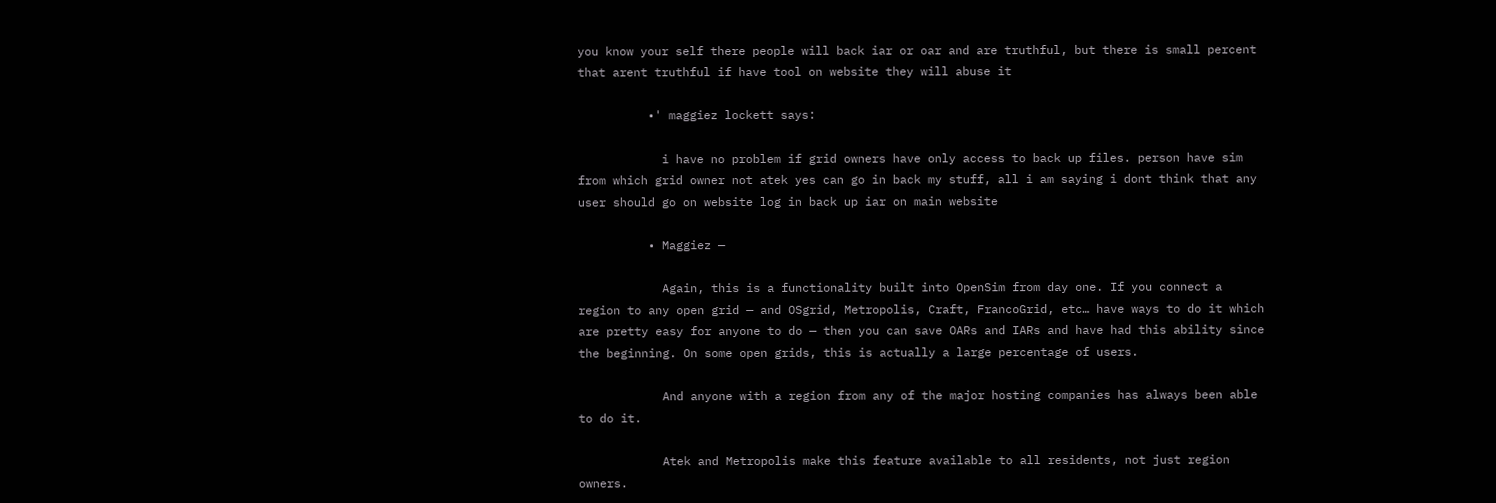you know your self there people will back iar or oar and are truthful, but there is small percent that arent truthful if have tool on website they will abuse it

          •' maggiez lockett says:

            i have no problem if grid owners have only access to back up files. person have sim from which grid owner not atek yes can go in back my stuff, all i am saying i dont think that any user should go on website log in back up iar on main website

          • Maggiez —

            Again, this is a functionality built into OpenSim from day one. If you connect a region to any open grid — and OSgrid, Metropolis, Craft, FrancoGrid, etc… have ways to do it which are pretty easy for anyone to do — then you can save OARs and IARs and have had this ability since the beginning. On some open grids, this is actually a large percentage of users.

            And anyone with a region from any of the major hosting companies has always been able to do it.

            Atek and Metropolis make this feature available to all residents, not just region owners.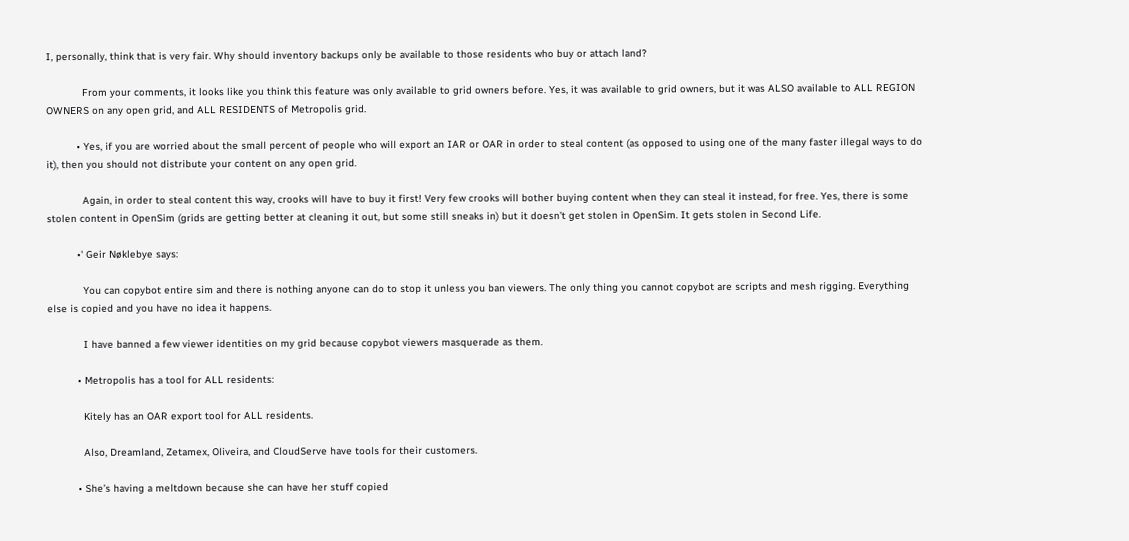I, personally, think that is very fair. Why should inventory backups only be available to those residents who buy or attach land?

            From your comments, it looks like you think this feature was only available to grid owners before. Yes, it was available to grid owners, but it was ALSO available to ALL REGION OWNERS on any open grid, and ALL RESIDENTS of Metropolis grid.

          • Yes, if you are worried about the small percent of people who will export an IAR or OAR in order to steal content (as opposed to using one of the many faster illegal ways to do it), then you should not distribute your content on any open grid.

            Again, in order to steal content this way, crooks will have to buy it first! Very few crooks will bother buying content when they can steal it instead, for free. Yes, there is some stolen content in OpenSim (grids are getting better at cleaning it out, but some still sneaks in) but it doesn’t get stolen in OpenSim. It gets stolen in Second Life.

          •' Geir Nøklebye says:

            You can copybot entire sim and there is nothing anyone can do to stop it unless you ban viewers. The only thing you cannot copybot are scripts and mesh rigging. Everything else is copied and you have no idea it happens.

            I have banned a few viewer identities on my grid because copybot viewers masquerade as them.

          • Metropolis has a tool for ALL residents:

            Kitely has an OAR export tool for ALL residents.

            Also, Dreamland, Zetamex, Oliveira, and CloudServe have tools for their customers.

          • She’s having a meltdown because she can have her stuff copied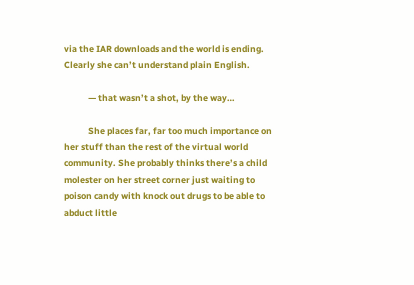via the IAR downloads and the world is ending. Clearly she can’t understand plain English.

            — that wasn’t a shot, by the way…

            She places far, far too much importance on her stuff than the rest of the virtual world community. She probably thinks there’s a child molester on her street corner just waiting to poison candy with knock out drugs to be able to abduct little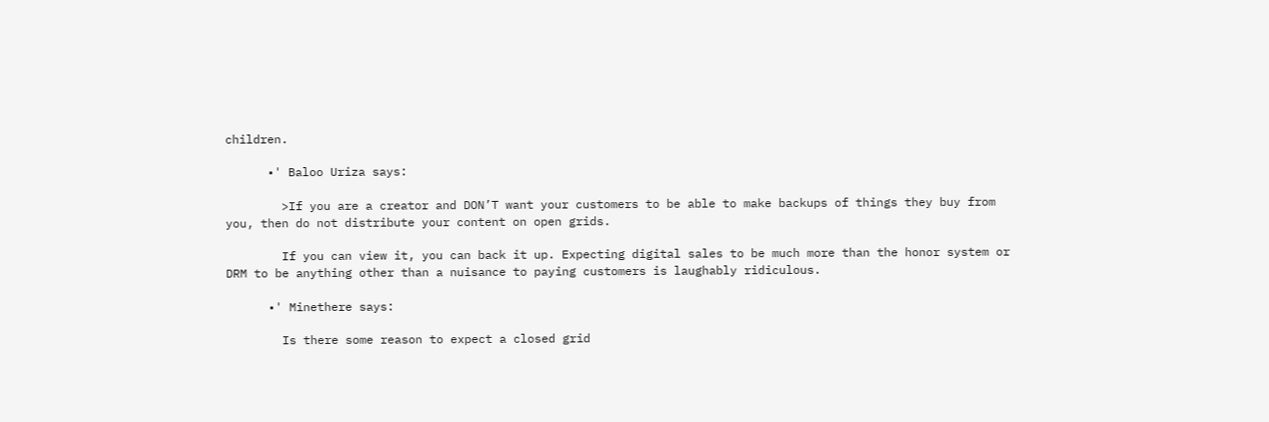children.

      •' Baloo Uriza says:

        >If you are a creator and DON’T want your customers to be able to make backups of things they buy from you, then do not distribute your content on open grids.

        If you can view it, you can back it up. Expecting digital sales to be much more than the honor system or DRM to be anything other than a nuisance to paying customers is laughably ridiculous.

      •' Minethere says:

        Is there some reason to expect a closed grid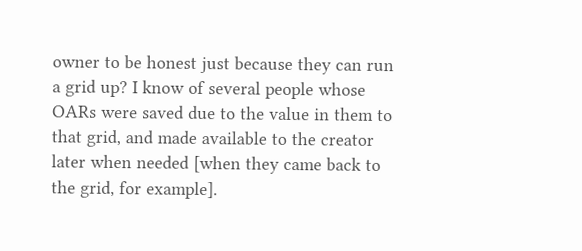owner to be honest just because they can run a grid up? I know of several people whose OARs were saved due to the value in them to that grid, and made available to the creator later when needed [when they came back to the grid, for example].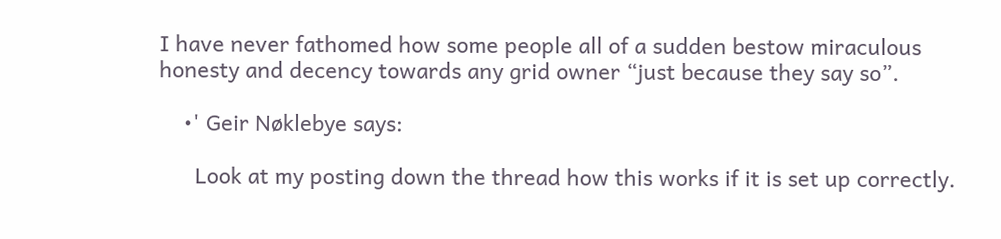I have never fathomed how some people all of a sudden bestow miraculous honesty and decency towards any grid owner “just because they say so”.

    •' Geir Nøklebye says:

      Look at my posting down the thread how this works if it is set up correctly.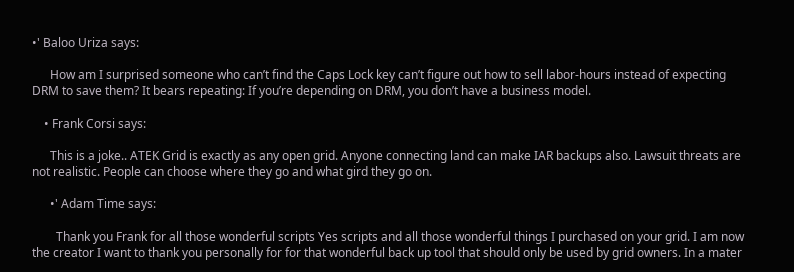•' Baloo Uriza says:

      How am I surprised someone who can’t find the Caps Lock key can’t figure out how to sell labor-hours instead of expecting DRM to save them? It bears repeating: If you’re depending on DRM, you don’t have a business model.

    • Frank Corsi says:

      This is a joke.. ATEK Grid is exactly as any open grid. Anyone connecting land can make IAR backups also. Lawsuit threats are not realistic. People can choose where they go and what gird they go on.

      •' Adam Time says:

        Thank you Frank for all those wonderful scripts Yes scripts and all those wonderful things I purchased on your grid. I am now the creator I want to thank you personally for for that wonderful back up tool that should only be used by grid owners. In a mater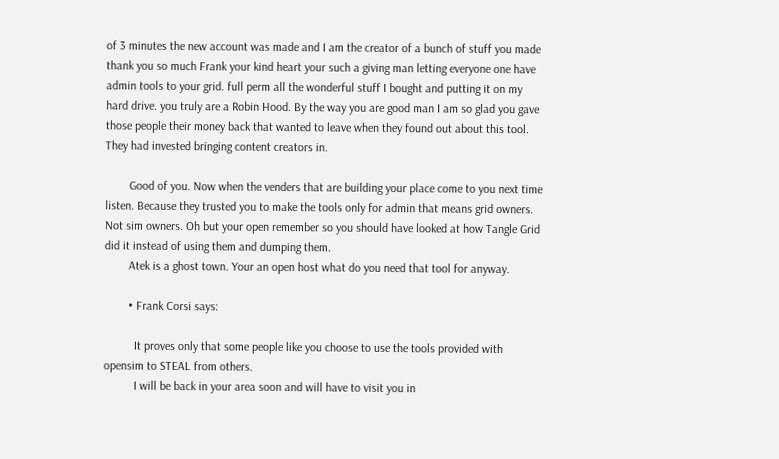of 3 minutes the new account was made and I am the creator of a bunch of stuff you made thank you so much Frank your kind heart your such a giving man letting everyone one have admin tools to your grid. full perm all the wonderful stuff I bought and putting it on my hard drive. you truly are a Robin Hood. By the way you are good man I am so glad you gave those people their money back that wanted to leave when they found out about this tool. They had invested bringing content creators in.

        Good of you. Now when the venders that are building your place come to you next time listen. Because they trusted you to make the tools only for admin that means grid owners. Not sim owners. Oh but your open remember so you should have looked at how Tangle Grid did it instead of using them and dumping them.
        Atek is a ghost town. Your an open host what do you need that tool for anyway.

        • Frank Corsi says:

          It proves only that some people like you choose to use the tools provided with opensim to STEAL from others.
          I will be back in your area soon and will have to visit you in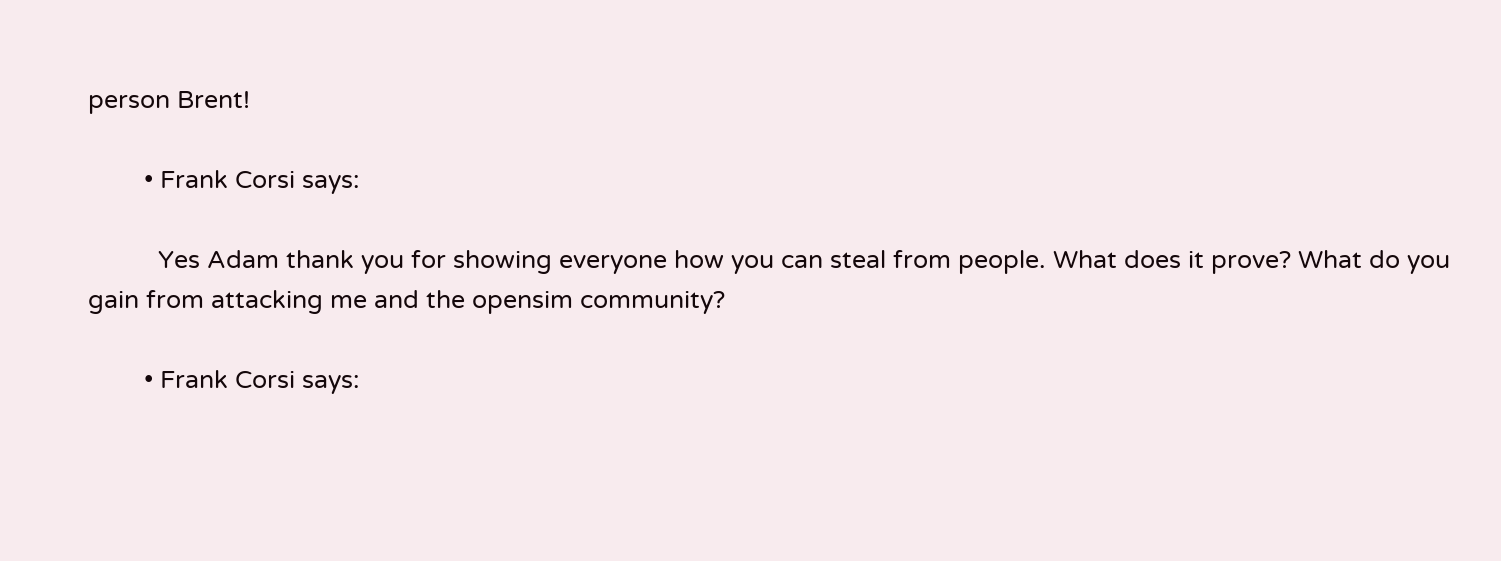person Brent!

        • Frank Corsi says:

          Yes Adam thank you for showing everyone how you can steal from people. What does it prove? What do you gain from attacking me and the opensim community?

        • Frank Corsi says: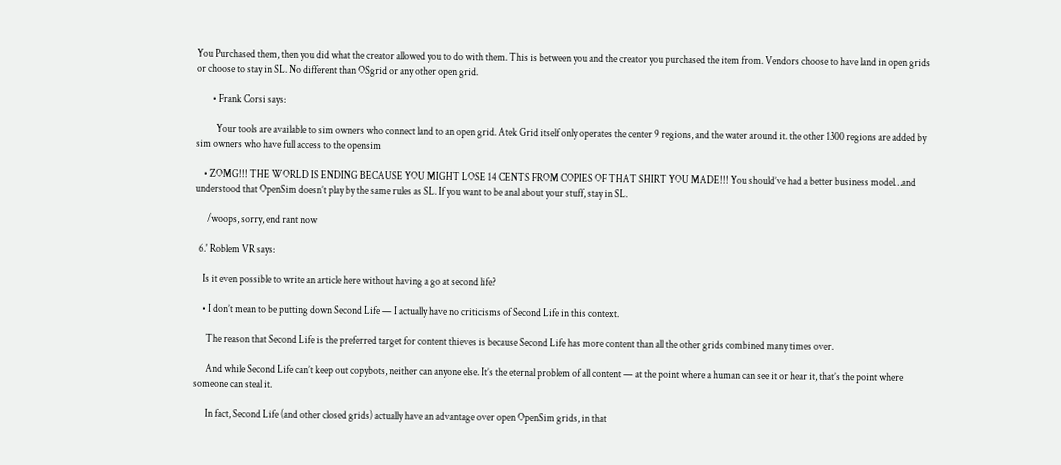You Purchased them, then you did what the creator allowed you to do with them. This is between you and the creator you purchased the item from. Vendors choose to have land in open grids or choose to stay in SL. No different than OSgrid or any other open grid.

        • Frank Corsi says:

          Your tools are available to sim owners who connect land to an open grid. Atek Grid itself only operates the center 9 regions, and the water around it. the other 1300 regions are added by sim owners who have full access to the opensim

    • ZOMG!!! THE WORLD IS ENDING BECAUSE YOU MIGHT LOSE 14 CENTS FROM COPIES OF THAT SHIRT YOU MADE!!! You should’ve had a better business model…and understood that OpenSim doesn’t play by the same rules as SL. If you want to be anal about your stuff, stay in SL.

      /woops, sorry, end rant now

  6.' Roblem VR says:

    Is it even possible to write an article here without having a go at second life?

    • I don’t mean to be putting down Second Life — I actually have no criticisms of Second Life in this context.

      The reason that Second Life is the preferred target for content thieves is because Second Life has more content than all the other grids combined many times over.

      And while Second Life can’t keep out copybots, neither can anyone else. It’s the eternal problem of all content — at the point where a human can see it or hear it, that’s the point where someone can steal it.

      In fact, Second Life (and other closed grids) actually have an advantage over open OpenSim grids, in that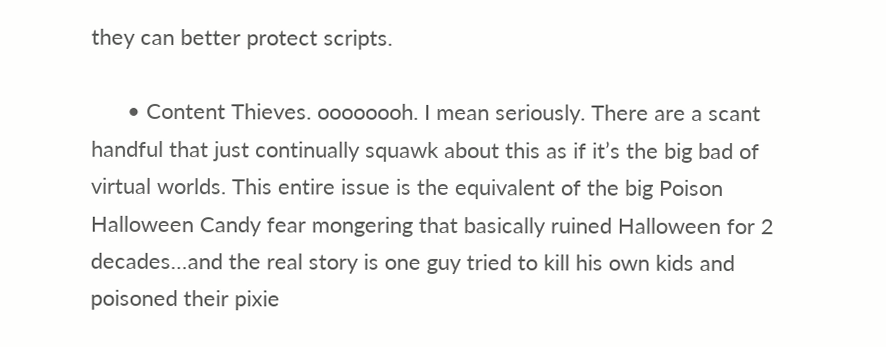they can better protect scripts.

      • Content Thieves. oooooooh. I mean seriously. There are a scant handful that just continually squawk about this as if it’s the big bad of virtual worlds. This entire issue is the equivalent of the big Poison Halloween Candy fear mongering that basically ruined Halloween for 2 decades…and the real story is one guy tried to kill his own kids and poisoned their pixie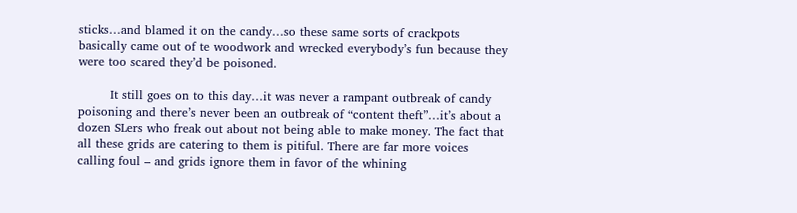sticks…and blamed it on the candy…so these same sorts of crackpots basically came out of te woodwork and wrecked everybody’s fun because they were too scared they’d be poisoned.

        It still goes on to this day…it was never a rampant outbreak of candy poisoning and there’s never been an outbreak of “content theft”…it’s about a dozen SLers who freak out about not being able to make money. The fact that all these grids are catering to them is pitiful. There are far more voices calling foul – and grids ignore them in favor of the whining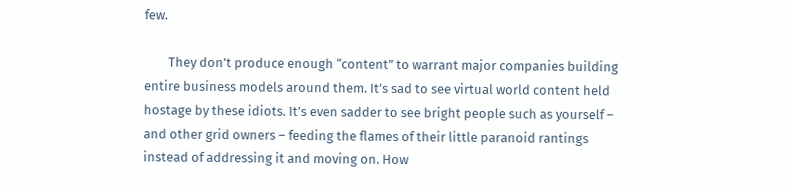few.

        They don’t produce enough “content” to warrant major companies building entire business models around them. It’s sad to see virtual world content held hostage by these idiots. It’s even sadder to see bright people such as yourself – and other grid owners – feeding the flames of their little paranoid rantings instead of addressing it and moving on. How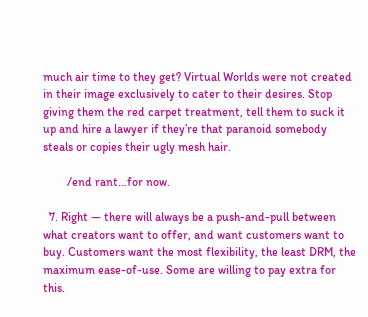much air time to they get? Virtual Worlds were not created in their image exclusively to cater to their desires. Stop giving them the red carpet treatment, tell them to suck it up and hire a lawyer if they’re that paranoid somebody steals or copies their ugly mesh hair.

        /end rant…for now.

  7. Right — there will always be a push-and-pull between what creators want to offer, and want customers want to buy. Customers want the most flexibility, the least DRM, the maximum ease-of-use. Some are willing to pay extra for this.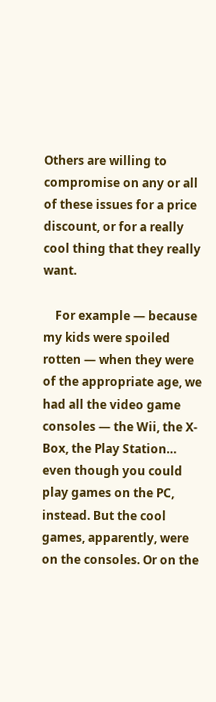Others are willing to compromise on any or all of these issues for a price discount, or for a really cool thing that they really want.

    For example — because my kids were spoiled rotten — when they were of the appropriate age, we had all the video game consoles — the Wii, the X-Box, the Play Station… even though you could play games on the PC, instead. But the cool games, apparently, were on the consoles. Or on the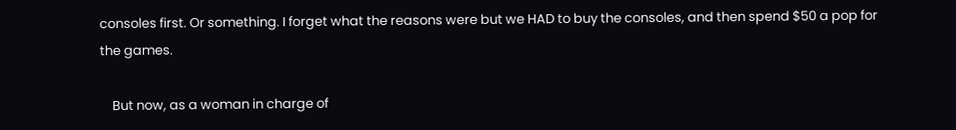consoles first. Or something. I forget what the reasons were but we HAD to buy the consoles, and then spend $50 a pop for the games.

    But now, as a woman in charge of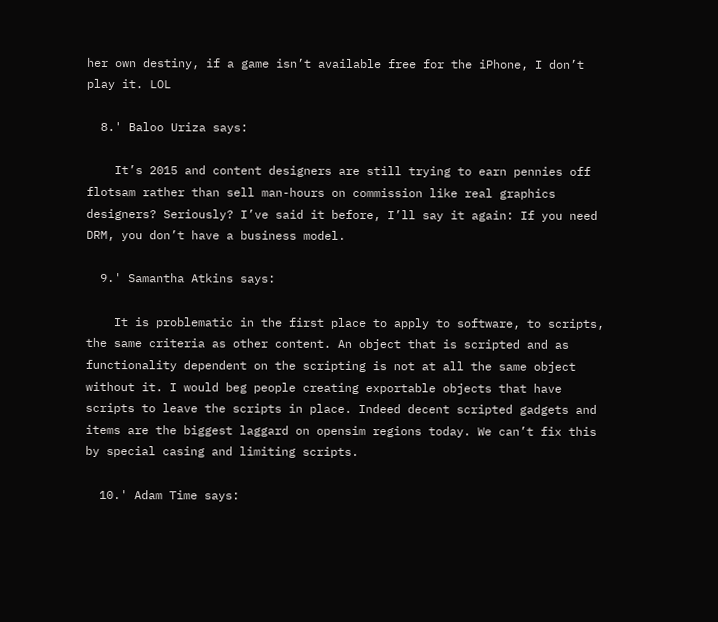her own destiny, if a game isn’t available free for the iPhone, I don’t play it. LOL

  8.' Baloo Uriza says:

    It’s 2015 and content designers are still trying to earn pennies off flotsam rather than sell man-hours on commission like real graphics designers? Seriously? I’ve said it before, I’ll say it again: If you need DRM, you don’t have a business model.

  9.' Samantha Atkins says:

    It is problematic in the first place to apply to software, to scripts, the same criteria as other content. An object that is scripted and as functionality dependent on the scripting is not at all the same object without it. I would beg people creating exportable objects that have scripts to leave the scripts in place. Indeed decent scripted gadgets and items are the biggest laggard on opensim regions today. We can’t fix this by special casing and limiting scripts.

  10.' Adam Time says: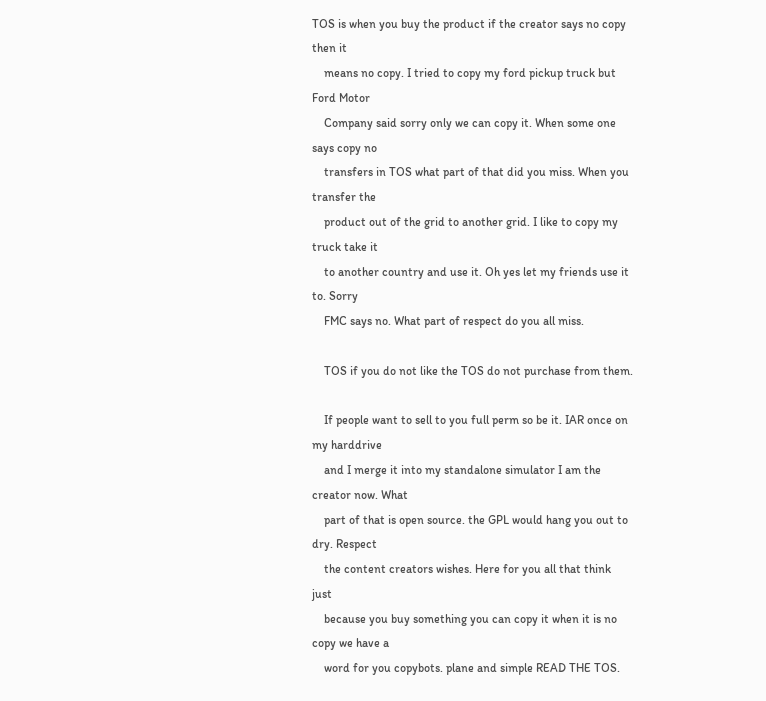TOS is when you buy the product if the creator says no copy then it
    means no copy. I tried to copy my ford pickup truck but Ford Motor
    Company said sorry only we can copy it. When some one says copy no
    transfers in TOS what part of that did you miss. When you transfer the
    product out of the grid to another grid. I like to copy my truck take it
    to another country and use it. Oh yes let my friends use it to. Sorry
    FMC says no. What part of respect do you all miss.

    TOS if you do not like the TOS do not purchase from them.

    If people want to sell to you full perm so be it. IAR once on my harddrive
    and I merge it into my standalone simulator I am the creator now. What
    part of that is open source. the GPL would hang you out to dry. Respect
    the content creators wishes. Here for you all that think just
    because you buy something you can copy it when it is no copy we have a
    word for you copybots. plane and simple READ THE TOS.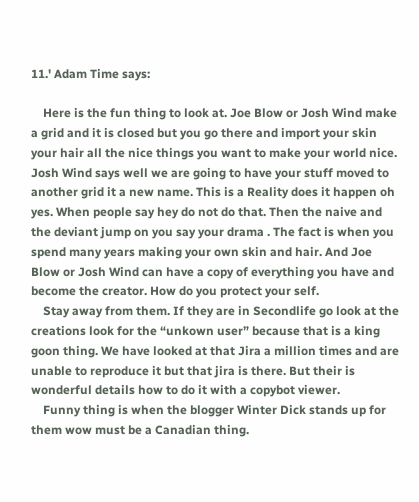11.' Adam Time says:

    Here is the fun thing to look at. Joe Blow or Josh Wind make a grid and it is closed but you go there and import your skin your hair all the nice things you want to make your world nice. Josh Wind says well we are going to have your stuff moved to another grid it a new name. This is a Reality does it happen oh yes. When people say hey do not do that. Then the naive and the deviant jump on you say your drama . The fact is when you spend many years making your own skin and hair. And Joe Blow or Josh Wind can have a copy of everything you have and become the creator. How do you protect your self.
    Stay away from them. If they are in Secondlife go look at the creations look for the “unkown user” because that is a king goon thing. We have looked at that Jira a million times and are unable to reproduce it but that jira is there. But their is wonderful details how to do it with a copybot viewer.
    Funny thing is when the blogger Winter Dick stands up for them wow must be a Canadian thing.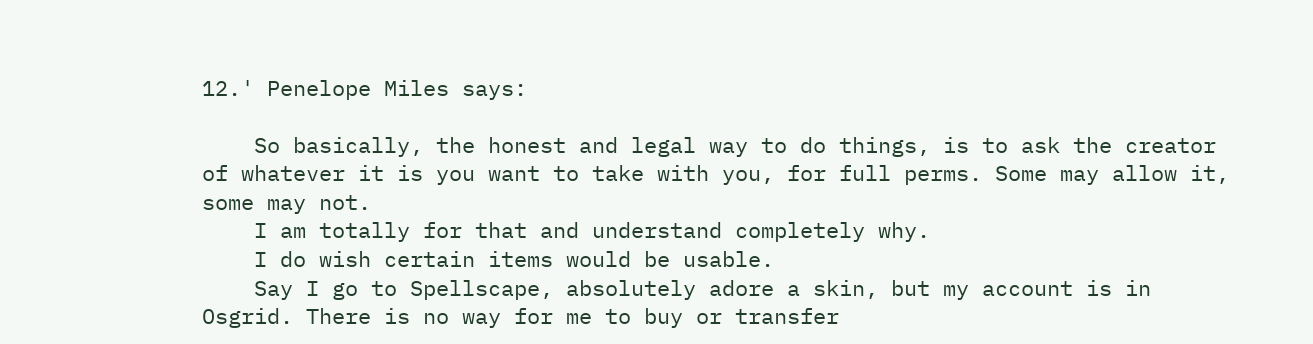12.' Penelope Miles says:

    So basically, the honest and legal way to do things, is to ask the creator of whatever it is you want to take with you, for full perms. Some may allow it, some may not.
    I am totally for that and understand completely why.
    I do wish certain items would be usable.
    Say I go to Spellscape, absolutely adore a skin, but my account is in Osgrid. There is no way for me to buy or transfer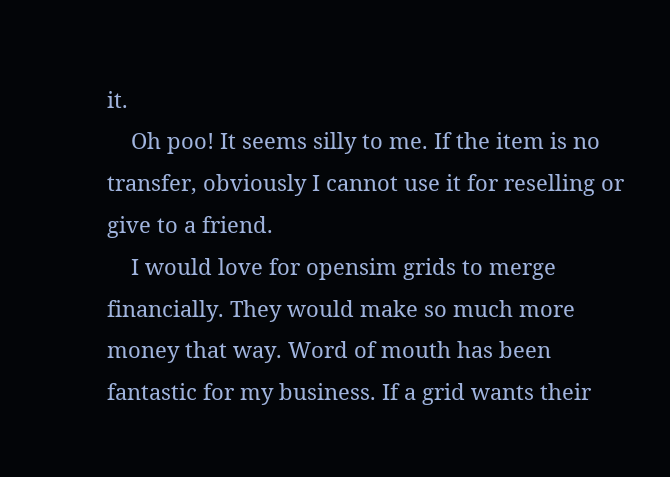it.
    Oh poo! It seems silly to me. If the item is no transfer, obviously I cannot use it for reselling or give to a friend.
    I would love for opensim grids to merge financially. They would make so much more money that way. Word of mouth has been fantastic for my business. If a grid wants their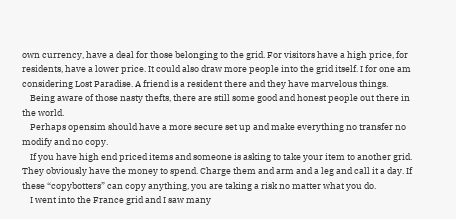own currency, have a deal for those belonging to the grid. For visitors have a high price, for residents, have a lower price. It could also draw more people into the grid itself. I for one am considering Lost Paradise. A friend is a resident there and they have marvelous things.
    Being aware of those nasty thefts, there are still some good and honest people out there in the world.
    Perhaps opensim should have a more secure set up and make everything no transfer no modify and no copy.
    If you have high end priced items and someone is asking to take your item to another grid. They obviously have the money to spend. Charge them and arm and a leg and call it a day. If these “copybotters” can copy anything, you are taking a risk no matter what you do.
    I went into the France grid and I saw many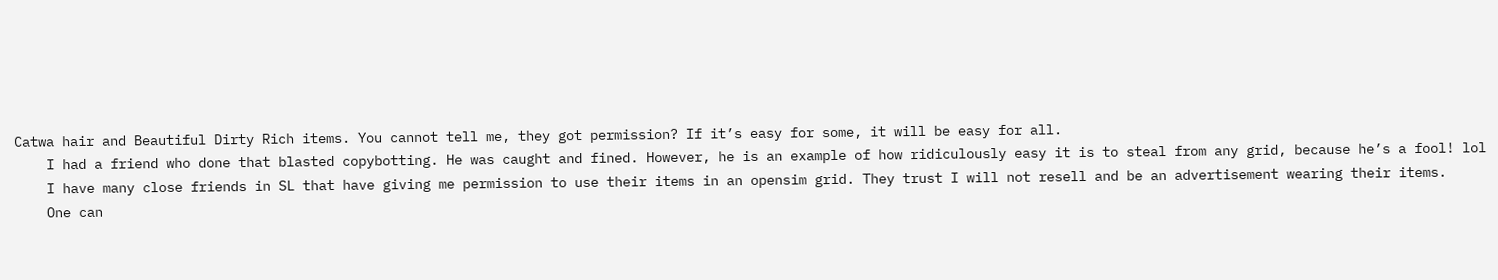Catwa hair and Beautiful Dirty Rich items. You cannot tell me, they got permission? If it’s easy for some, it will be easy for all.
    I had a friend who done that blasted copybotting. He was caught and fined. However, he is an example of how ridiculously easy it is to steal from any grid, because he’s a fool! lol
    I have many close friends in SL that have giving me permission to use their items in an opensim grid. They trust I will not resell and be an advertisement wearing their items.
    One can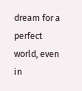dream for a perfect world, even in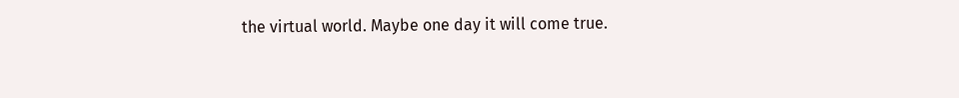the virtual world. Maybe one day it will come true.